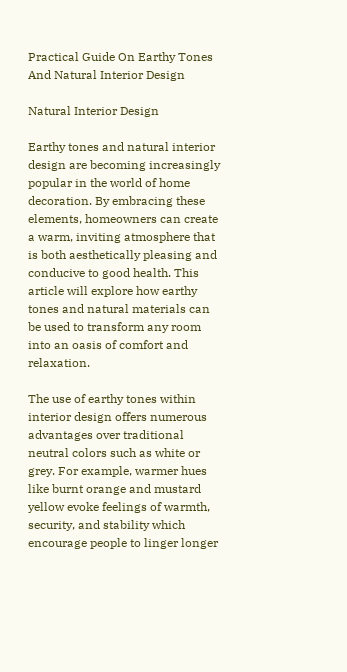Practical Guide On Earthy Tones And Natural Interior Design

Natural Interior Design

Earthy tones and natural interior design are becoming increasingly popular in the world of home decoration. By embracing these elements, homeowners can create a warm, inviting atmosphere that is both aesthetically pleasing and conducive to good health. This article will explore how earthy tones and natural materials can be used to transform any room into an oasis of comfort and relaxation.

The use of earthy tones within interior design offers numerous advantages over traditional neutral colors such as white or grey. For example, warmer hues like burnt orange and mustard yellow evoke feelings of warmth, security, and stability which encourage people to linger longer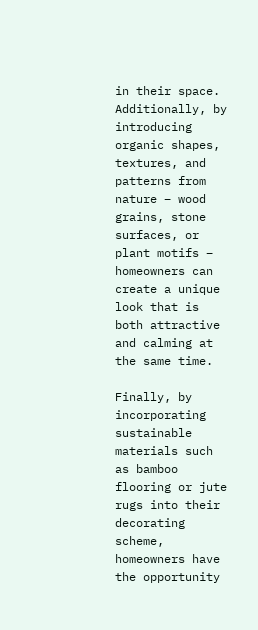in their space. Additionally, by introducing organic shapes, textures, and patterns from nature – wood grains, stone surfaces, or plant motifs – homeowners can create a unique look that is both attractive and calming at the same time.

Finally, by incorporating sustainable materials such as bamboo flooring or jute rugs into their decorating scheme, homeowners have the opportunity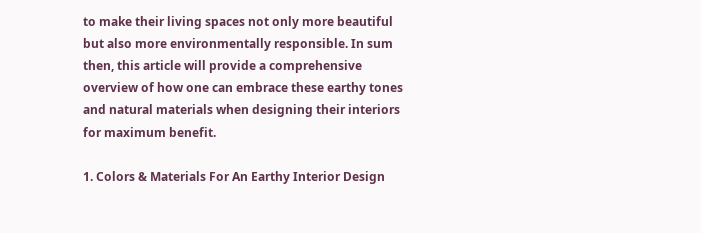to make their living spaces not only more beautiful but also more environmentally responsible. In sum then, this article will provide a comprehensive overview of how one can embrace these earthy tones and natural materials when designing their interiors for maximum benefit.

1. Colors & Materials For An Earthy Interior Design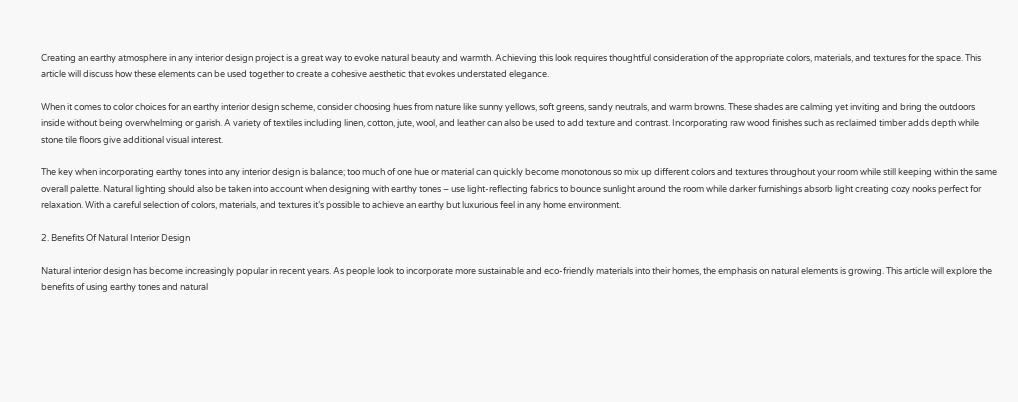Creating an earthy atmosphere in any interior design project is a great way to evoke natural beauty and warmth. Achieving this look requires thoughtful consideration of the appropriate colors, materials, and textures for the space. This article will discuss how these elements can be used together to create a cohesive aesthetic that evokes understated elegance.

When it comes to color choices for an earthy interior design scheme, consider choosing hues from nature like sunny yellows, soft greens, sandy neutrals, and warm browns. These shades are calming yet inviting and bring the outdoors inside without being overwhelming or garish. A variety of textiles including linen, cotton, jute, wool, and leather can also be used to add texture and contrast. Incorporating raw wood finishes such as reclaimed timber adds depth while stone tile floors give additional visual interest.

The key when incorporating earthy tones into any interior design is balance; too much of one hue or material can quickly become monotonous so mix up different colors and textures throughout your room while still keeping within the same overall palette. Natural lighting should also be taken into account when designing with earthy tones – use light-reflecting fabrics to bounce sunlight around the room while darker furnishings absorb light creating cozy nooks perfect for relaxation. With a careful selection of colors, materials, and textures it’s possible to achieve an earthy but luxurious feel in any home environment.

2. Benefits Of Natural Interior Design

Natural interior design has become increasingly popular in recent years. As people look to incorporate more sustainable and eco-friendly materials into their homes, the emphasis on natural elements is growing. This article will explore the benefits of using earthy tones and natural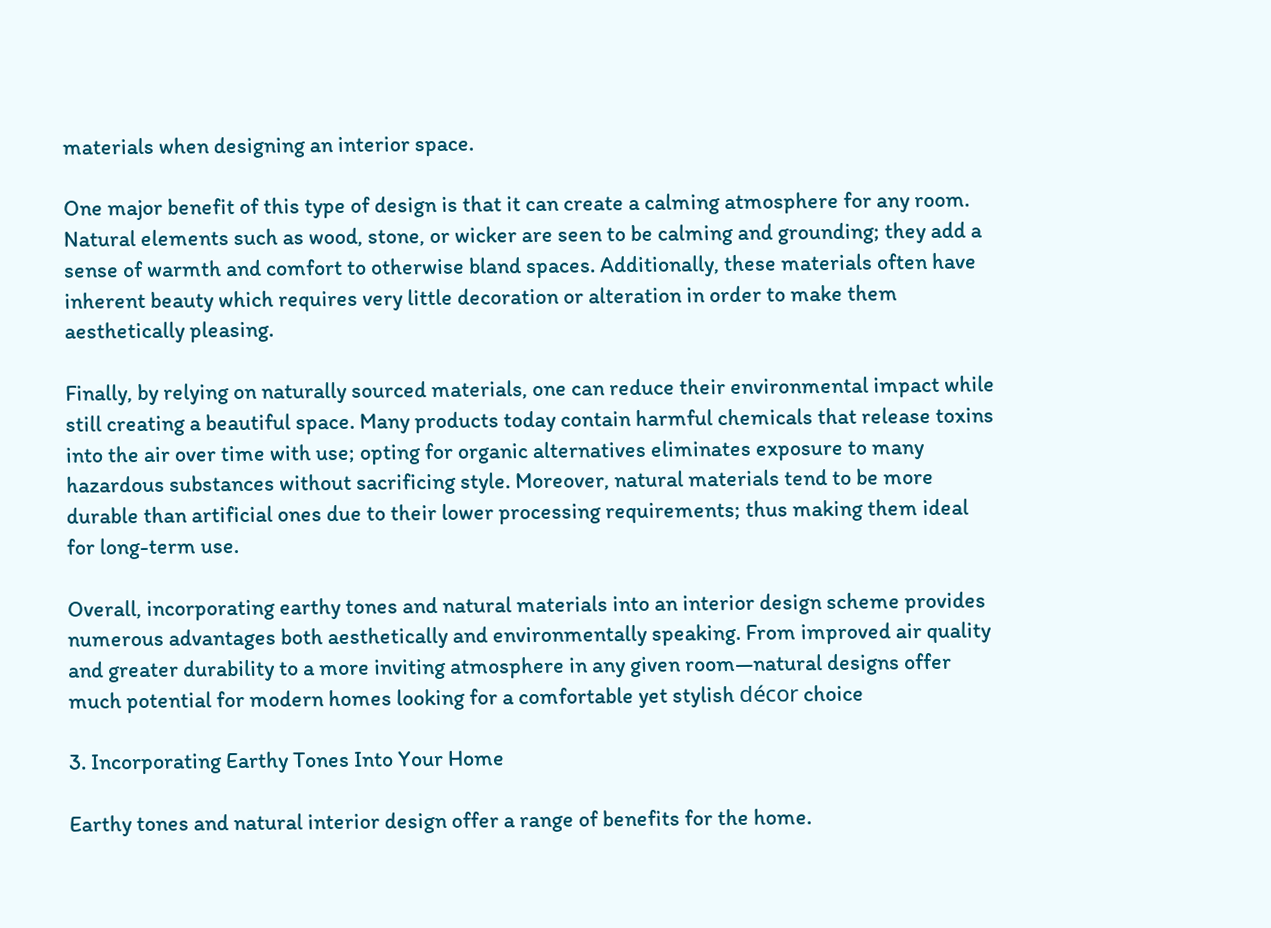materials when designing an interior space.

One major benefit of this type of design is that it can create a calming atmosphere for any room. Natural elements such as wood, stone, or wicker are seen to be calming and grounding; they add a sense of warmth and comfort to otherwise bland spaces. Additionally, these materials often have inherent beauty which requires very little decoration or alteration in order to make them aesthetically pleasing.

Finally, by relying on naturally sourced materials, one can reduce their environmental impact while still creating a beautiful space. Many products today contain harmful chemicals that release toxins into the air over time with use; opting for organic alternatives eliminates exposure to many hazardous substances without sacrificing style. Moreover, natural materials tend to be more durable than artificial ones due to their lower processing requirements; thus making them ideal for long-term use.

Overall, incorporating earthy tones and natural materials into an interior design scheme provides numerous advantages both aesthetically and environmentally speaking. From improved air quality and greater durability to a more inviting atmosphere in any given room—natural designs offer much potential for modern homes looking for a comfortable yet stylish décor choice

3. Incorporating Earthy Tones Into Your Home

Earthy tones and natural interior design offer a range of benefits for the home.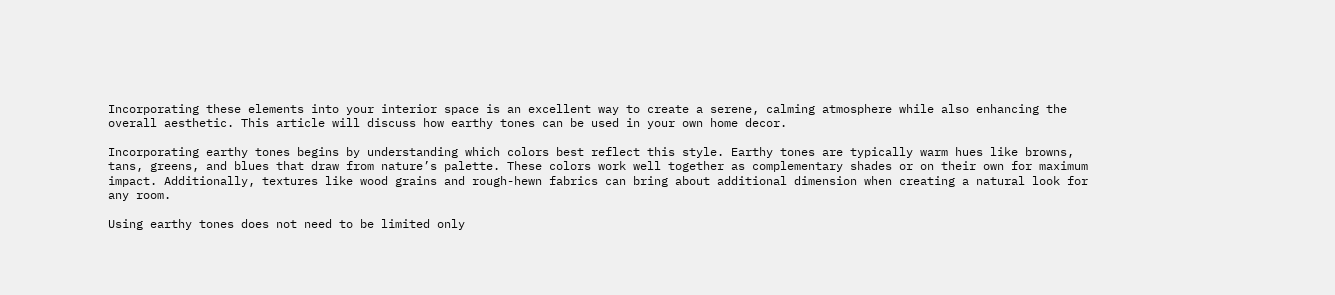Incorporating these elements into your interior space is an excellent way to create a serene, calming atmosphere while also enhancing the overall aesthetic. This article will discuss how earthy tones can be used in your own home decor.

Incorporating earthy tones begins by understanding which colors best reflect this style. Earthy tones are typically warm hues like browns, tans, greens, and blues that draw from nature’s palette. These colors work well together as complementary shades or on their own for maximum impact. Additionally, textures like wood grains and rough-hewn fabrics can bring about additional dimension when creating a natural look for any room.

Using earthy tones does not need to be limited only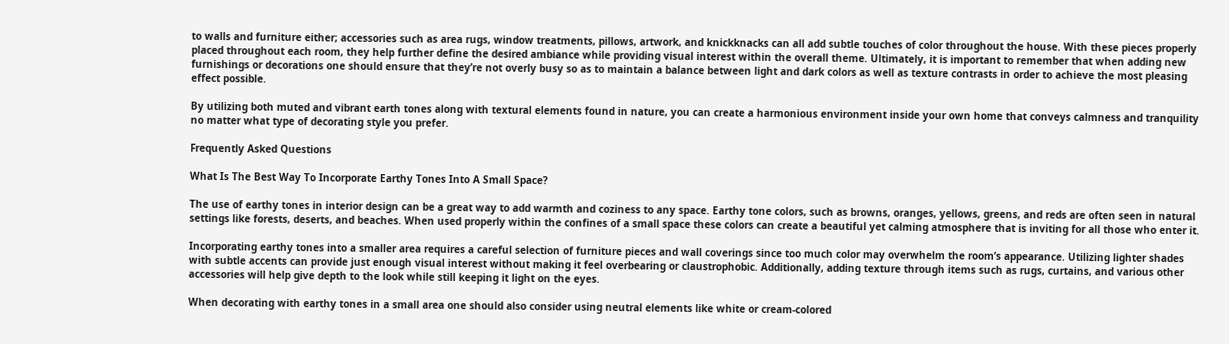to walls and furniture either; accessories such as area rugs, window treatments, pillows, artwork, and knickknacks can all add subtle touches of color throughout the house. With these pieces properly placed throughout each room, they help further define the desired ambiance while providing visual interest within the overall theme. Ultimately, it is important to remember that when adding new furnishings or decorations one should ensure that they’re not overly busy so as to maintain a balance between light and dark colors as well as texture contrasts in order to achieve the most pleasing effect possible.

By utilizing both muted and vibrant earth tones along with textural elements found in nature, you can create a harmonious environment inside your own home that conveys calmness and tranquility no matter what type of decorating style you prefer.

Frequently Asked Questions

What Is The Best Way To Incorporate Earthy Tones Into A Small Space?

The use of earthy tones in interior design can be a great way to add warmth and coziness to any space. Earthy tone colors, such as browns, oranges, yellows, greens, and reds are often seen in natural settings like forests, deserts, and beaches. When used properly within the confines of a small space these colors can create a beautiful yet calming atmosphere that is inviting for all those who enter it.

Incorporating earthy tones into a smaller area requires a careful selection of furniture pieces and wall coverings since too much color may overwhelm the room’s appearance. Utilizing lighter shades with subtle accents can provide just enough visual interest without making it feel overbearing or claustrophobic. Additionally, adding texture through items such as rugs, curtains, and various other accessories will help give depth to the look while still keeping it light on the eyes.

When decorating with earthy tones in a small area one should also consider using neutral elements like white or cream-colored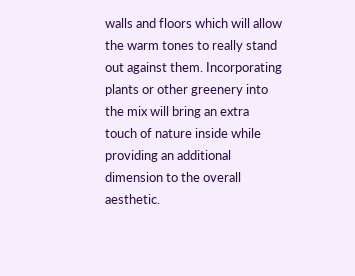walls and floors which will allow the warm tones to really stand out against them. Incorporating plants or other greenery into the mix will bring an extra touch of nature inside while providing an additional dimension to the overall aesthetic.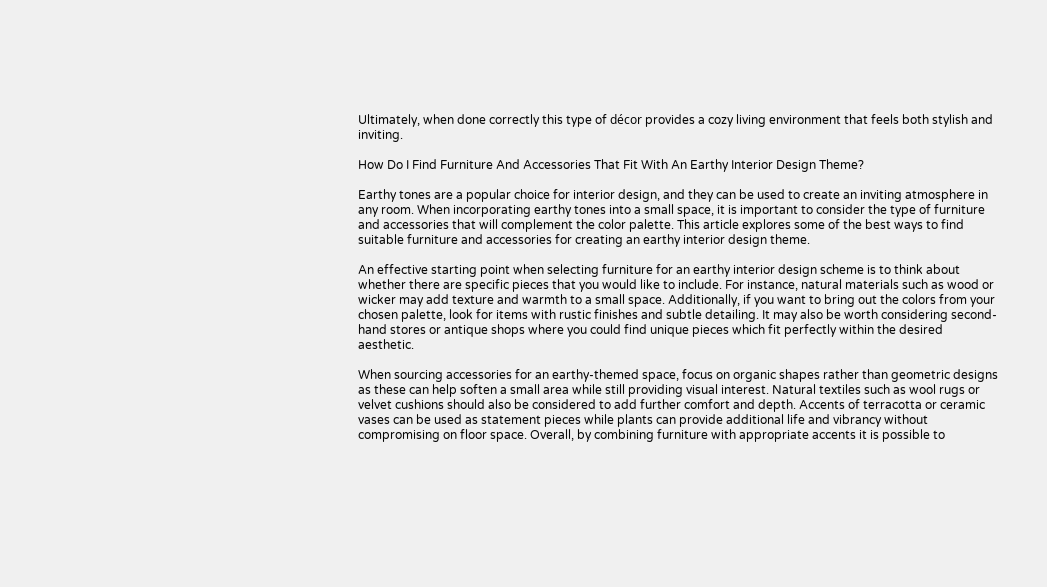Ultimately, when done correctly this type of décor provides a cozy living environment that feels both stylish and inviting.

How Do I Find Furniture And Accessories That Fit With An Earthy Interior Design Theme?

Earthy tones are a popular choice for interior design, and they can be used to create an inviting atmosphere in any room. When incorporating earthy tones into a small space, it is important to consider the type of furniture and accessories that will complement the color palette. This article explores some of the best ways to find suitable furniture and accessories for creating an earthy interior design theme.

An effective starting point when selecting furniture for an earthy interior design scheme is to think about whether there are specific pieces that you would like to include. For instance, natural materials such as wood or wicker may add texture and warmth to a small space. Additionally, if you want to bring out the colors from your chosen palette, look for items with rustic finishes and subtle detailing. It may also be worth considering second-hand stores or antique shops where you could find unique pieces which fit perfectly within the desired aesthetic.

When sourcing accessories for an earthy-themed space, focus on organic shapes rather than geometric designs as these can help soften a small area while still providing visual interest. Natural textiles such as wool rugs or velvet cushions should also be considered to add further comfort and depth. Accents of terracotta or ceramic vases can be used as statement pieces while plants can provide additional life and vibrancy without compromising on floor space. Overall, by combining furniture with appropriate accents it is possible to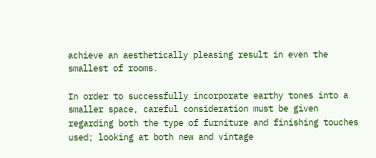achieve an aesthetically pleasing result in even the smallest of rooms.

In order to successfully incorporate earthy tones into a smaller space, careful consideration must be given regarding both the type of furniture and finishing touches used; looking at both new and vintage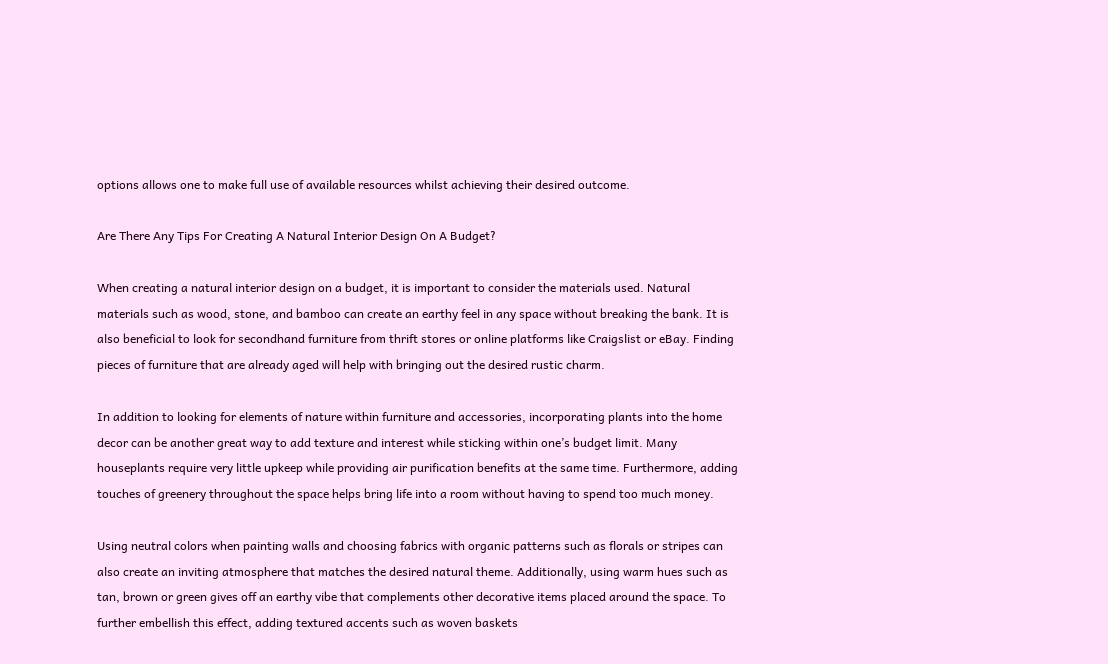options allows one to make full use of available resources whilst achieving their desired outcome.

Are There Any Tips For Creating A Natural Interior Design On A Budget?

When creating a natural interior design on a budget, it is important to consider the materials used. Natural materials such as wood, stone, and bamboo can create an earthy feel in any space without breaking the bank. It is also beneficial to look for secondhand furniture from thrift stores or online platforms like Craigslist or eBay. Finding pieces of furniture that are already aged will help with bringing out the desired rustic charm.

In addition to looking for elements of nature within furniture and accessories, incorporating plants into the home decor can be another great way to add texture and interest while sticking within one’s budget limit. Many houseplants require very little upkeep while providing air purification benefits at the same time. Furthermore, adding touches of greenery throughout the space helps bring life into a room without having to spend too much money.

Using neutral colors when painting walls and choosing fabrics with organic patterns such as florals or stripes can also create an inviting atmosphere that matches the desired natural theme. Additionally, using warm hues such as tan, brown or green gives off an earthy vibe that complements other decorative items placed around the space. To further embellish this effect, adding textured accents such as woven baskets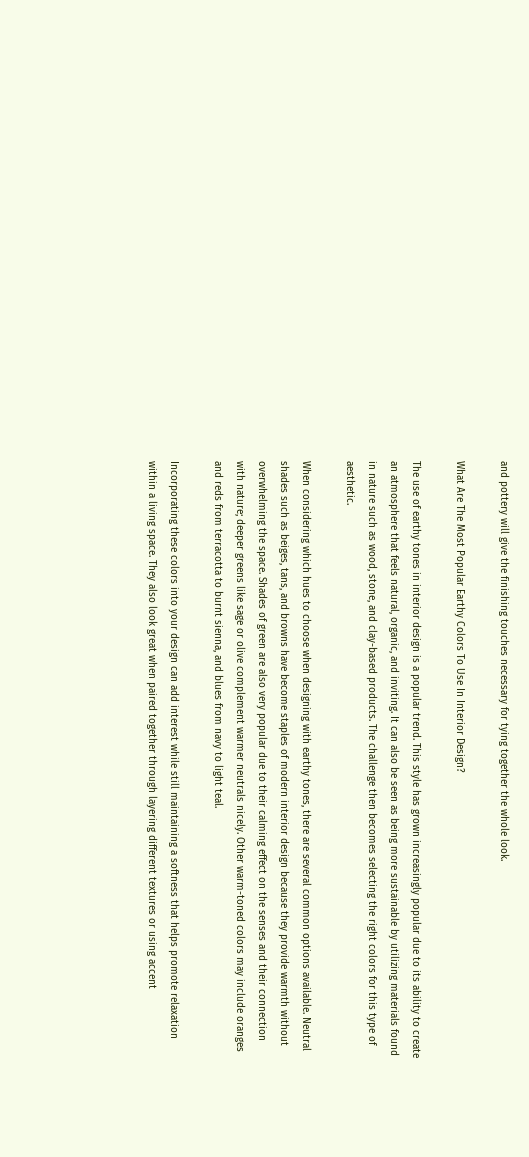and pottery will give the finishing touches necessary for tying together the whole look.

What Are The Most Popular Earthy Colors To Use In Interior Design?

The use of earthy tones in interior design is a popular trend. This style has grown increasingly popular due to its ability to create an atmosphere that feels natural, organic, and inviting. It can also be seen as being more sustainable by utilizing materials found in nature such as wood, stone, and clay-based products. The challenge then becomes selecting the right colors for this type of aesthetic.

When considering which hues to choose when designing with earthy tones, there are several common options available. Neutral shades such as beiges, tans, and browns have become staples of modern interior design because they provide warmth without overwhelming the space. Shades of green are also very popular due to their calming effect on the senses and their connection with nature; deeper greens like sage or olive complement warmer neutrals nicely. Other warm-toned colors may include oranges and reds from terracotta to burnt sienna, and blues from navy to light teal.

Incorporating these colors into your design can add interest while still maintaining a softness that helps promote relaxation within a living space. They also look great when paired together through layering different textures or using accent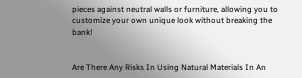pieces against neutral walls or furniture, allowing you to customize your own unique look without breaking the bank!


Are There Any Risks In Using Natural Materials In An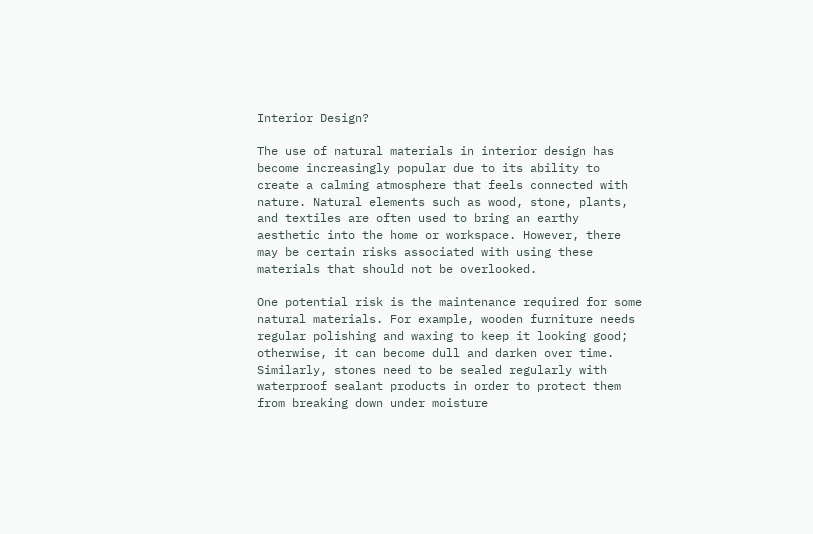Interior Design?

The use of natural materials in interior design has become increasingly popular due to its ability to create a calming atmosphere that feels connected with nature. Natural elements such as wood, stone, plants, and textiles are often used to bring an earthy aesthetic into the home or workspace. However, there may be certain risks associated with using these materials that should not be overlooked.

One potential risk is the maintenance required for some natural materials. For example, wooden furniture needs regular polishing and waxing to keep it looking good; otherwise, it can become dull and darken over time. Similarly, stones need to be sealed regularly with waterproof sealant products in order to protect them from breaking down under moisture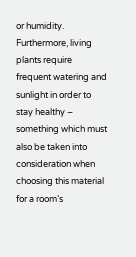or humidity. Furthermore, living plants require frequent watering and sunlight in order to stay healthy – something which must also be taken into consideration when choosing this material for a room’s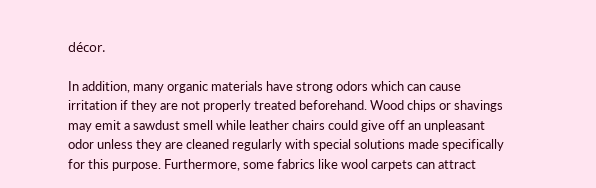décor.

In addition, many organic materials have strong odors which can cause irritation if they are not properly treated beforehand. Wood chips or shavings may emit a sawdust smell while leather chairs could give off an unpleasant odor unless they are cleaned regularly with special solutions made specifically for this purpose. Furthermore, some fabrics like wool carpets can attract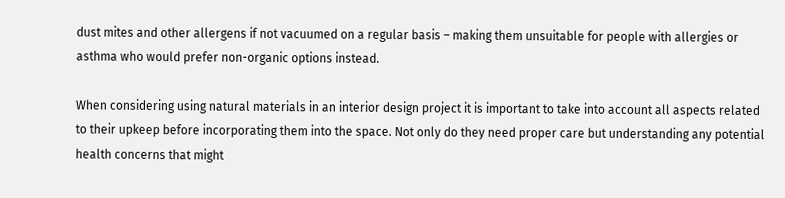dust mites and other allergens if not vacuumed on a regular basis – making them unsuitable for people with allergies or asthma who would prefer non-organic options instead.

When considering using natural materials in an interior design project it is important to take into account all aspects related to their upkeep before incorporating them into the space. Not only do they need proper care but understanding any potential health concerns that might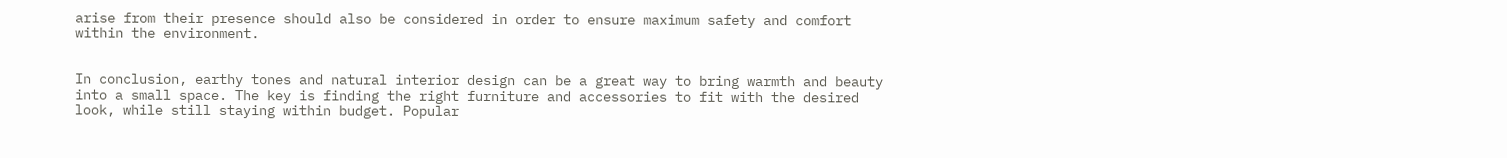arise from their presence should also be considered in order to ensure maximum safety and comfort within the environment.


In conclusion, earthy tones and natural interior design can be a great way to bring warmth and beauty into a small space. The key is finding the right furniture and accessories to fit with the desired look, while still staying within budget. Popular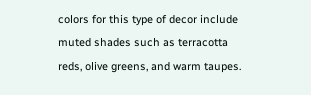colors for this type of decor include muted shades such as terracotta reds, olive greens, and warm taupes.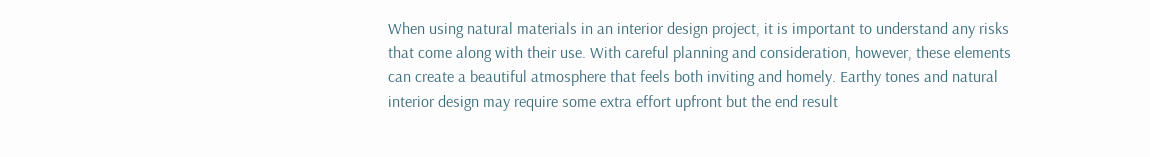When using natural materials in an interior design project, it is important to understand any risks that come along with their use. With careful planning and consideration, however, these elements can create a beautiful atmosphere that feels both inviting and homely. Earthy tones and natural interior design may require some extra effort upfront but the end result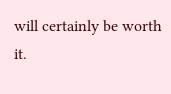will certainly be worth it.